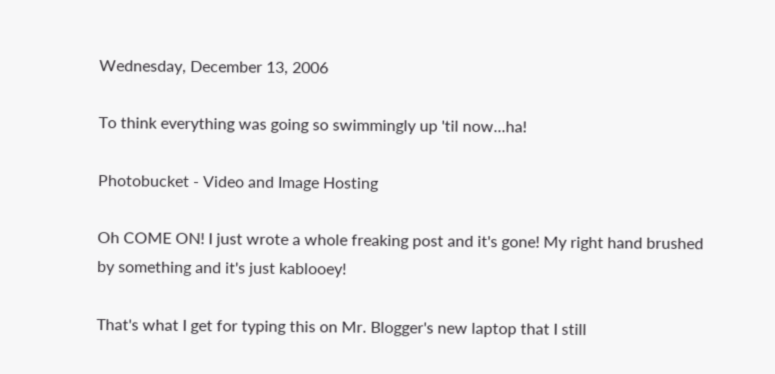Wednesday, December 13, 2006

To think everything was going so swimmingly up 'til now...ha!

Photobucket - Video and Image Hosting

Oh COME ON! I just wrote a whole freaking post and it's gone! My right hand brushed by something and it's just kablooey!

That's what I get for typing this on Mr. Blogger's new laptop that I still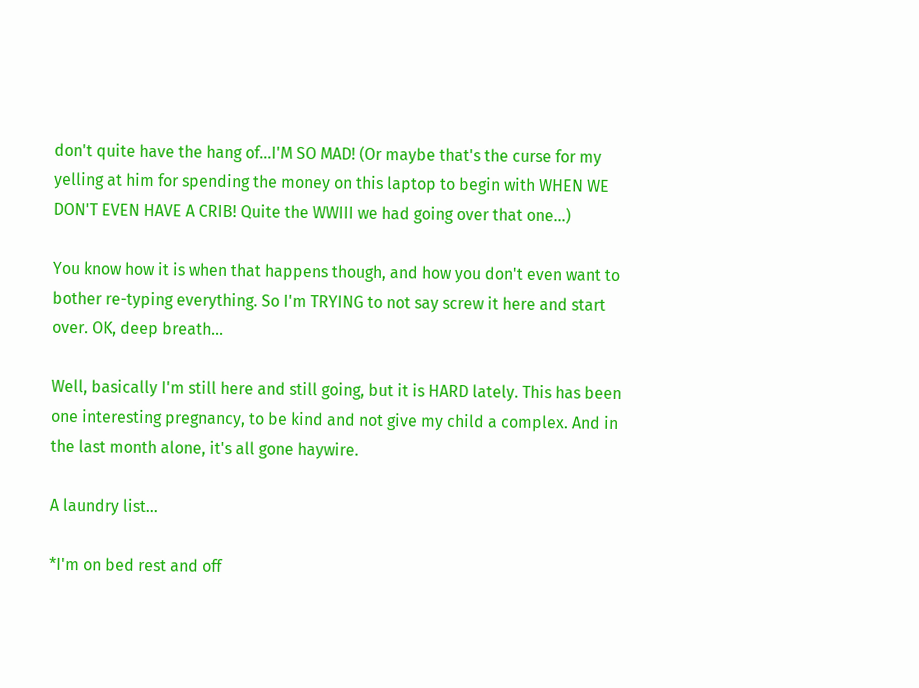don't quite have the hang of...I'M SO MAD! (Or maybe that's the curse for my yelling at him for spending the money on this laptop to begin with WHEN WE DON'T EVEN HAVE A CRIB! Quite the WWIII we had going over that one...)

You know how it is when that happens though, and how you don't even want to bother re-typing everything. So I'm TRYING to not say screw it here and start over. OK, deep breath...

Well, basically I'm still here and still going, but it is HARD lately. This has been one interesting pregnancy, to be kind and not give my child a complex. And in the last month alone, it's all gone haywire.

A laundry list...

*I'm on bed rest and off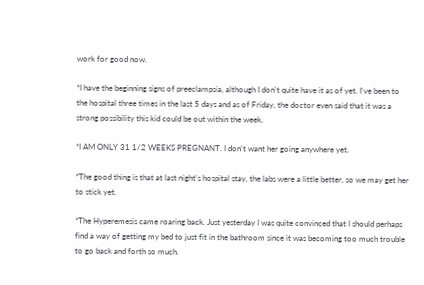work for good now.

*I have the beginning signs of preeclampsia, although I don't quite have it as of yet. I've been to the hospital three times in the last 5 days and as of Friday, the doctor even said that it was a strong possibility this kid could be out within the week.

*I AM ONLY 31 1/2 WEEKS PREGNANT. I don't want her going anywhere yet.

*The good thing is that at last night's hospital stay, the labs were a little better, so we may get her to stick yet.

*The Hyperemesis came roaring back. Just yesterday I was quite convinced that I should perhaps find a way of getting my bed to just fit in the bathroom since it was becoming too much trouble to go back and forth so much.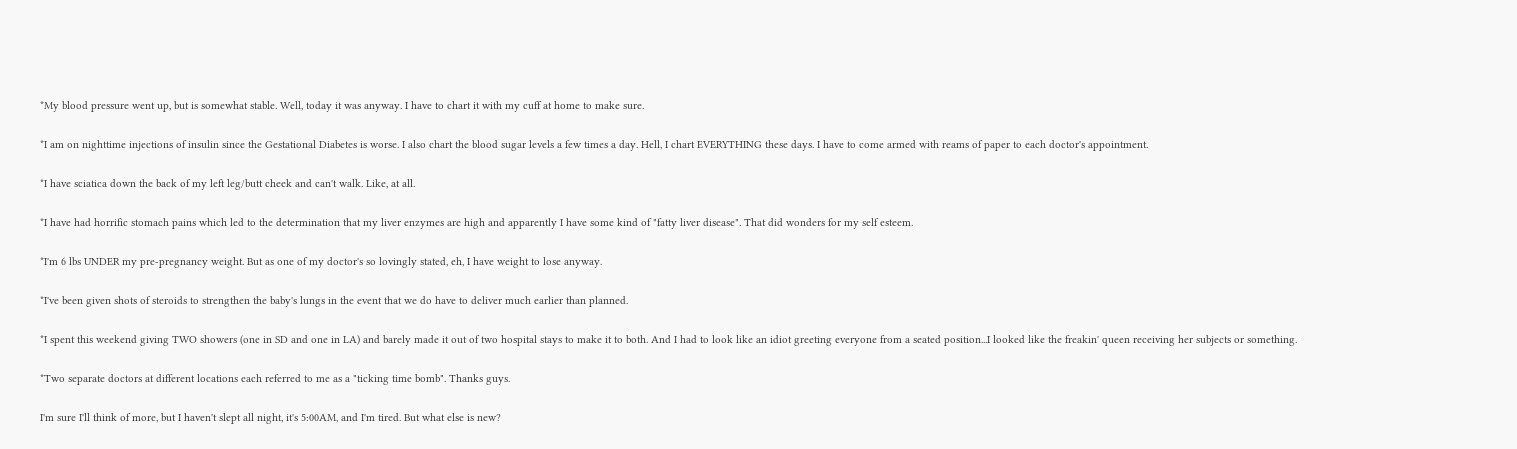*My blood pressure went up, but is somewhat stable. Well, today it was anyway. I have to chart it with my cuff at home to make sure.

*I am on nighttime injections of insulin since the Gestational Diabetes is worse. I also chart the blood sugar levels a few times a day. Hell, I chart EVERYTHING these days. I have to come armed with reams of paper to each doctor's appointment.

*I have sciatica down the back of my left leg/butt cheek and can't walk. Like, at all.

*I have had horrific stomach pains which led to the determination that my liver enzymes are high and apparently I have some kind of "fatty liver disease". That did wonders for my self esteem.

*I'm 6 lbs UNDER my pre-pregnancy weight. But as one of my doctor's so lovingly stated, eh, I have weight to lose anyway.

*I've been given shots of steroids to strengthen the baby's lungs in the event that we do have to deliver much earlier than planned.

*I spent this weekend giving TWO showers (one in SD and one in LA) and barely made it out of two hospital stays to make it to both. And I had to look like an idiot greeting everyone from a seated position...I looked like the freakin' queen receiving her subjects or something.

*Two separate doctors at different locations each referred to me as a "ticking time bomb". Thanks guys.

I'm sure I'll think of more, but I haven't slept all night, it's 5:00AM, and I'm tired. But what else is new?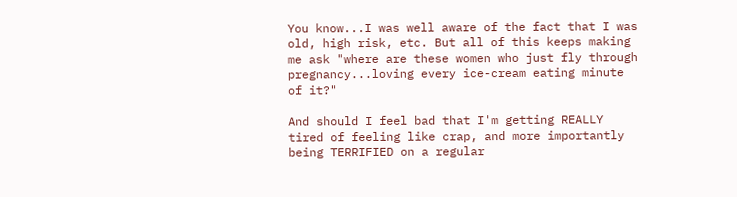You know...I was well aware of the fact that I was old, high risk, etc. But all of this keeps making me ask "where are these women who just fly through pregnancy...loving every ice-cream eating minute of it?"

And should I feel bad that I'm getting REALLY tired of feeling like crap, and more importantly being TERRIFIED on a regular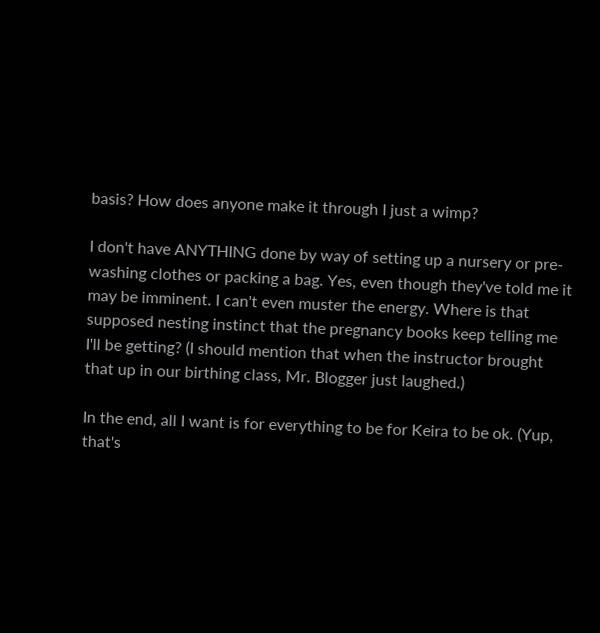basis? How does anyone make it through I just a wimp?

I don't have ANYTHING done by way of setting up a nursery or pre-washing clothes or packing a bag. Yes, even though they've told me it may be imminent. I can't even muster the energy. Where is that supposed nesting instinct that the pregnancy books keep telling me I'll be getting? (I should mention that when the instructor brought that up in our birthing class, Mr. Blogger just laughed.)

In the end, all I want is for everything to be for Keira to be ok. (Yup, that's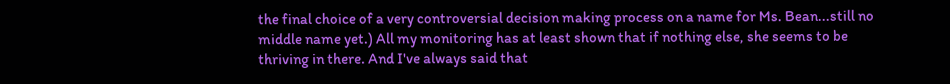the final choice of a very controversial decision making process on a name for Ms. Bean...still no middle name yet.) All my monitoring has at least shown that if nothing else, she seems to be thriving in there. And I've always said that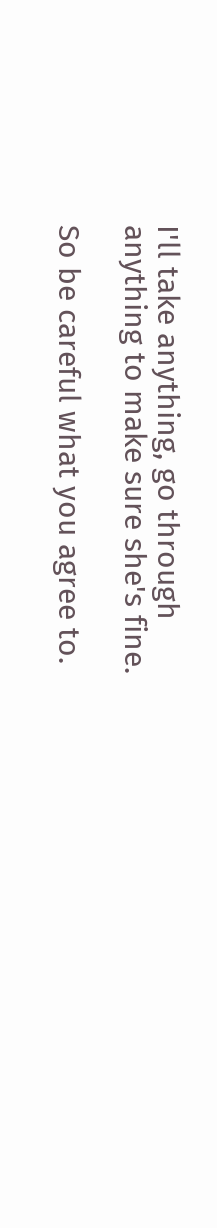I'll take anything, go through anything to make sure she's fine.

So be careful what you agree to.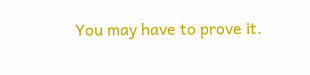You may have to prove it.